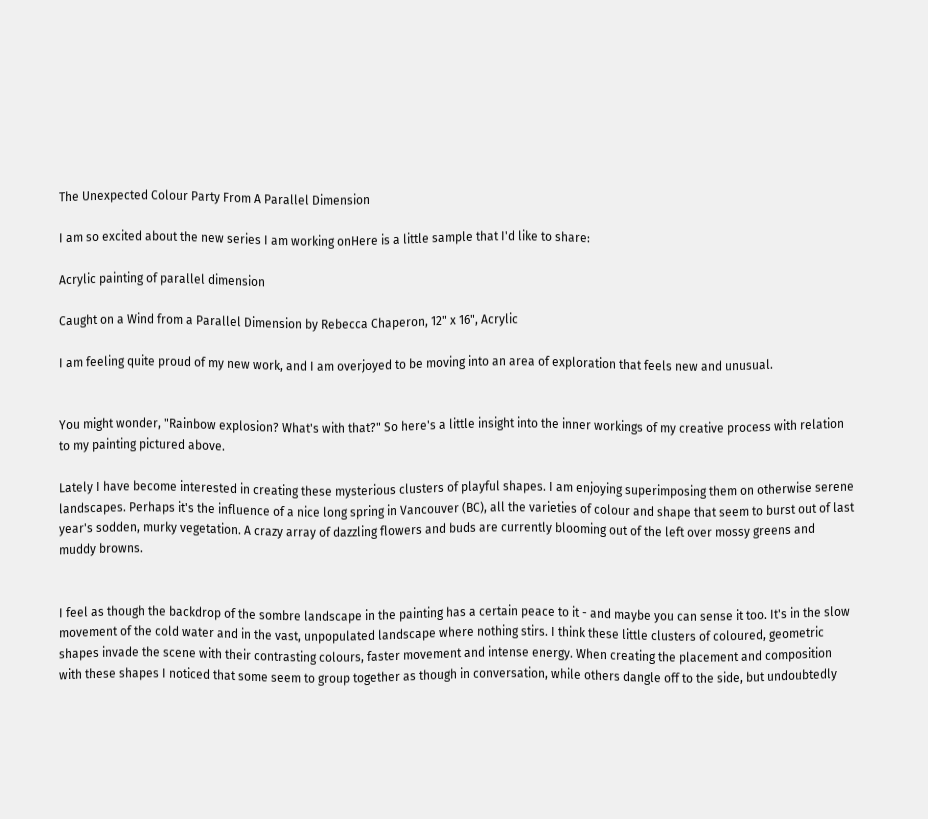The Unexpected Colour Party From A Parallel Dimension

I am so excited about the new series I am working onHere is a little sample that I'd like to share:

Acrylic painting of parallel dimension

Caught on a Wind from a Parallel Dimension by Rebecca Chaperon, 12" x 16", Acrylic

I am feeling quite proud of my new work, and I am overjoyed to be moving into an area of exploration that feels new and unusual.


You might wonder, "Rainbow explosion? What's with that?" So here's a little insight into the inner workings of my creative process with relation to my painting pictured above.

Lately I have become interested in creating these mysterious clusters of playful shapes. I am enjoying superimposing them on otherwise serene landscapes. Perhaps it's the influence of a nice long spring in Vancouver (BC), all the varieties of colour and shape that seem to burst out of last year's sodden, murky vegetation. A crazy array of dazzling flowers and buds are currently blooming out of the left over mossy greens and muddy browns.


I feel as though the backdrop of the sombre landscape in the painting has a certain peace to it - and maybe you can sense it too. It's in the slow movement of the cold water and in the vast, unpopulated landscape where nothing stirs. I think these little clusters of coloured, geometric shapes invade the scene with their contrasting colours, faster movement and intense energy. When creating the placement and composition with these shapes I noticed that some seem to group together as though in conversation, while others dangle off to the side, but undoubtedly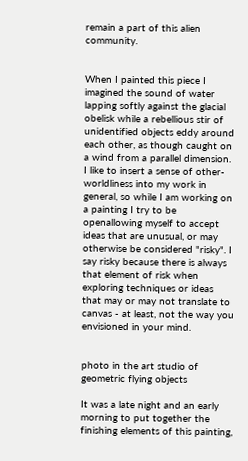remain a part of this alien community.


When I painted this piece I imagined the sound of water lapping softly against the glacial obelisk while a rebellious stir of unidentified objects eddy around each other, as though caught on a wind from a parallel dimension. I like to insert a sense of other-worldliness into my work in general, so while I am working on a painting I try to be openallowing myself to accept ideas that are unusual, or may otherwise be considered "risky". I say risky because there is always that element of risk when exploring techniques or ideas that may or may not translate to canvas - at least, not the way you envisioned in your mind.


photo in the art studio of geometric flying objects

It was a late night and an early morning to put together the finishing elements of this painting,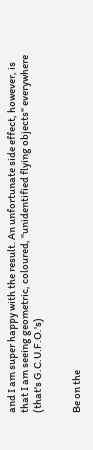and I am super happy with the result. An unfortunate side effect, however, is that I am seeing geometric, coloured, "unidentified flying objects" everywhere (that's G.C.U.F.O.'s)


Be on the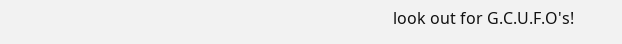look out for G.C.U.F.O's!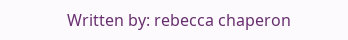Written by: rebecca chaperon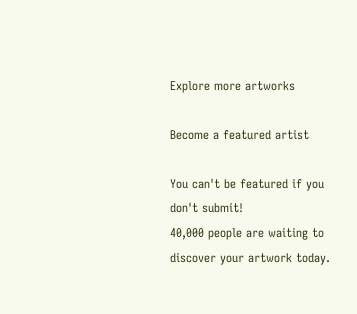Explore more artworks

Become a featured artist

You can't be featured if you don't submit!
40,000 people are waiting to discover your artwork today.